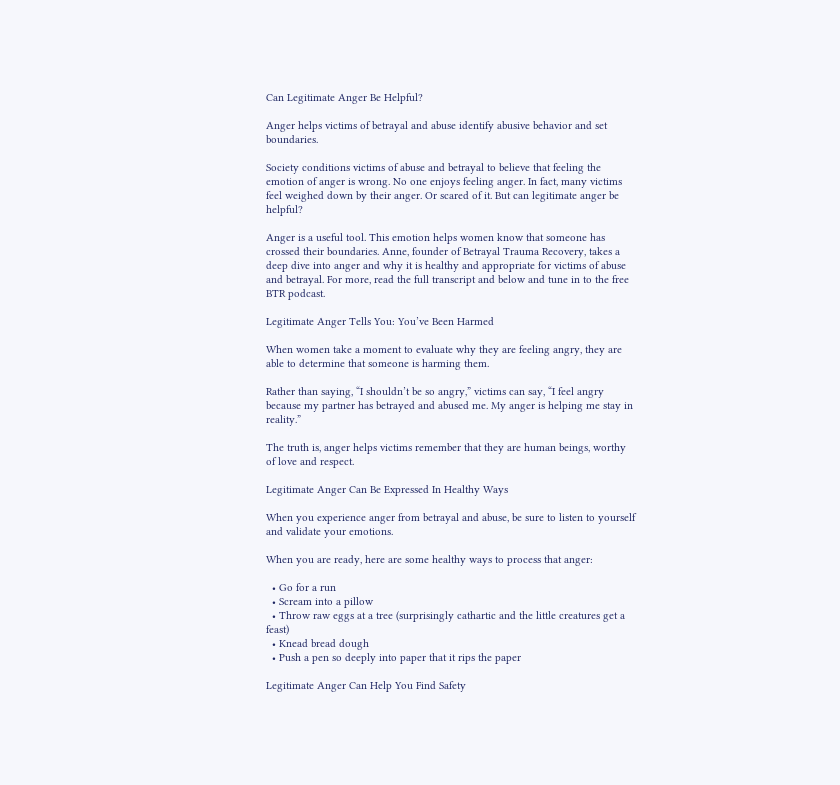Can Legitimate Anger Be Helpful?

Anger helps victims of betrayal and abuse identify abusive behavior and set boundaries.

Society conditions victims of abuse and betrayal to believe that feeling the emotion of anger is wrong. No one enjoys feeling anger. In fact, many victims feel weighed down by their anger. Or scared of it. But can legitimate anger be helpful?

Anger is a useful tool. This emotion helps women know that someone has crossed their boundaries. Anne, founder of Betrayal Trauma Recovery, takes a deep dive into anger and why it is healthy and appropriate for victims of abuse and betrayal. For more, read the full transcript and below and tune in to the free BTR podcast.

Legitimate Anger Tells You: You’ve Been Harmed

When women take a moment to evaluate why they are feeling angry, they are able to determine that someone is harming them.

Rather than saying, “I shouldn’t be so angry,” victims can say, “I feel angry because my partner has betrayed and abused me. My anger is helping me stay in reality.”

The truth is, anger helps victims remember that they are human beings, worthy of love and respect.

Legitimate Anger Can Be Expressed In Healthy Ways

When you experience anger from betrayal and abuse, be sure to listen to yourself and validate your emotions.

When you are ready, here are some healthy ways to process that anger:

  • Go for a run
  • Scream into a pillow
  • Throw raw eggs at a tree (surprisingly cathartic and the little creatures get a feast)
  • Knead bread dough
  • Push a pen so deeply into paper that it rips the paper

Legitimate Anger Can Help You Find Safety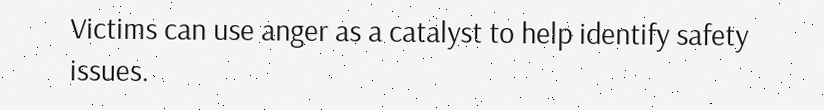Victims can use anger as a catalyst to help identify safety issues.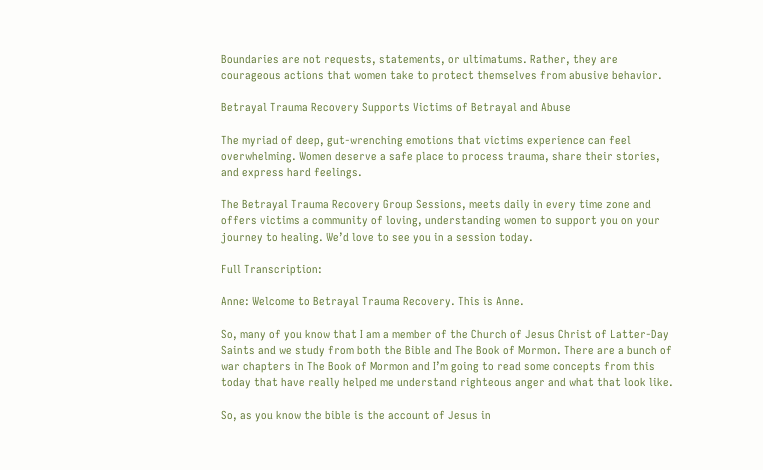Boundaries are not requests, statements, or ultimatums. Rather, they are courageous actions that women take to protect themselves from abusive behavior.

Betrayal Trauma Recovery Supports Victims of Betrayal and Abuse

The myriad of deep, gut-wrenching emotions that victims experience can feel overwhelming. Women deserve a safe place to process trauma, share their stories, and express hard feelings.

The Betrayal Trauma Recovery Group Sessions, meets daily in every time zone and offers victims a community of loving, understanding women to support you on your journey to healing. We’d love to see you in a session today.

Full Transcription:

Anne: Welcome to Betrayal Trauma Recovery. This is Anne.

So, many of you know that I am a member of the Church of Jesus Christ of Latter-Day Saints and we study from both the Bible and The Book of Mormon. There are a bunch of war chapters in The Book of Mormon and I’m going to read some concepts from this today that have really helped me understand righteous anger and what that look like.

So, as you know the bible is the account of Jesus in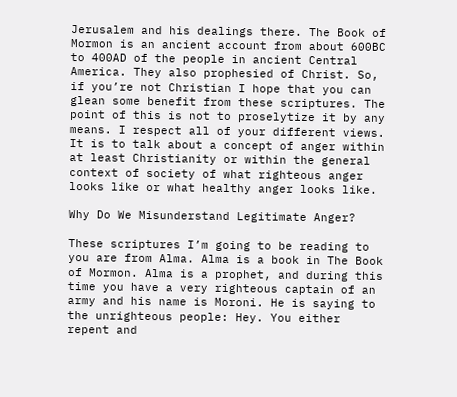Jerusalem and his dealings there. The Book of Mormon is an ancient account from about 600BC to 400AD of the people in ancient Central America. They also prophesied of Christ. So, if you’re not Christian I hope that you can glean some benefit from these scriptures. The point of this is not to proselytize it by any means. I respect all of your different views. It is to talk about a concept of anger within at least Christianity or within the general context of society of what righteous anger looks like or what healthy anger looks like.

Why Do We Misunderstand Legitimate Anger?

These scriptures I’m going to be reading to you are from Alma. Alma is a book in The Book of Mormon. Alma is a prophet, and during this time you have a very righteous captain of an army and his name is Moroni. He is saying to the unrighteous people: Hey. You either repent and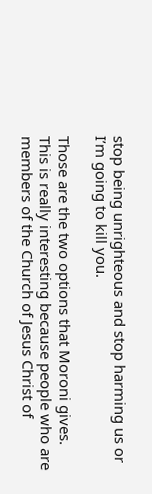stop being unrighteous and stop harming us or I’m going to kill you.

Those are the two options that Moroni gives. This is really interesting because people who are members of the Church of Jesus Christ of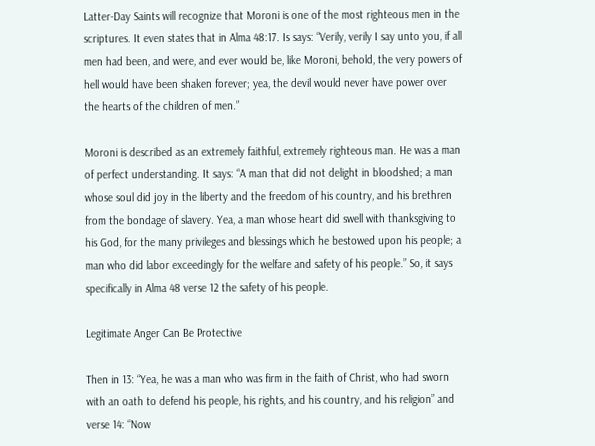Latter-Day Saints will recognize that Moroni is one of the most righteous men in the scriptures. It even states that in Alma 48:17. Is says: “Verily, verily I say unto you, if all men had been, and were, and ever would be, like Moroni, behold, the very powers of hell would have been shaken forever; yea, the devil would never have power over the hearts of the children of men.”

Moroni is described as an extremely faithful, extremely righteous man. He was a man of perfect understanding. It says: “A man that did not delight in bloodshed; a man whose soul did joy in the liberty and the freedom of his country, and his brethren from the bondage of slavery. Yea, a man whose heart did swell with thanksgiving to his God, for the many privileges and blessings which he bestowed upon his people; a man who did labor exceedingly for the welfare and safety of his people.” So, it says specifically in Alma 48 verse 12 the safety of his people.

Legitimate Anger Can Be Protective

Then in 13: “Yea, he was a man who was firm in the faith of Christ, who had sworn with an oath to defend his people, his rights, and his country, and his religion” and verse 14: “Now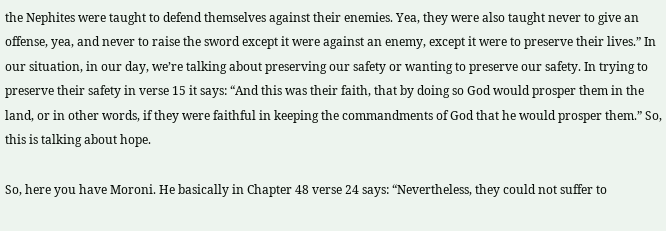the Nephites were taught to defend themselves against their enemies. Yea, they were also taught never to give an offense, yea, and never to raise the sword except it were against an enemy, except it were to preserve their lives.” In our situation, in our day, we’re talking about preserving our safety or wanting to preserve our safety. In trying to preserve their safety in verse 15 it says: “And this was their faith, that by doing so God would prosper them in the land, or in other words, if they were faithful in keeping the commandments of God that he would prosper them.” So, this is talking about hope.

So, here you have Moroni. He basically in Chapter 48 verse 24 says: “Nevertheless, they could not suffer to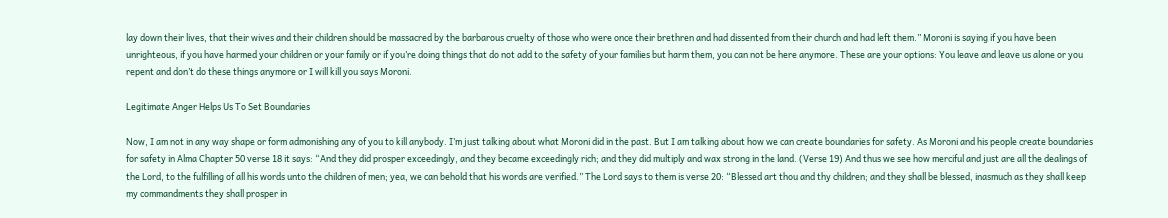lay down their lives, that their wives and their children should be massacred by the barbarous cruelty of those who were once their brethren and had dissented from their church and had left them.” Moroni is saying if you have been unrighteous, if you have harmed your children or your family or if you’re doing things that do not add to the safety of your families but harm them, you can not be here anymore. These are your options: You leave and leave us alone or you repent and don’t do these things anymore or I will kill you says Moroni.

Legitimate Anger Helps Us To Set Boundaries

Now, I am not in any way shape or form admonishing any of you to kill anybody. I’m just talking about what Moroni did in the past. But I am talking about how we can create boundaries for safety. As Moroni and his people create boundaries for safety in Alma Chapter 50 verse 18 it says: “And they did prosper exceedingly, and they became exceedingly rich; and they did multiply and wax strong in the land. (Verse 19) And thus we see how merciful and just are all the dealings of the Lord, to the fulfilling of all his words unto the children of men; yea, we can behold that his words are verified.” The Lord says to them is verse 20: “Blessed art thou and thy children; and they shall be blessed, inasmuch as they shall keep my commandments they shall prosper in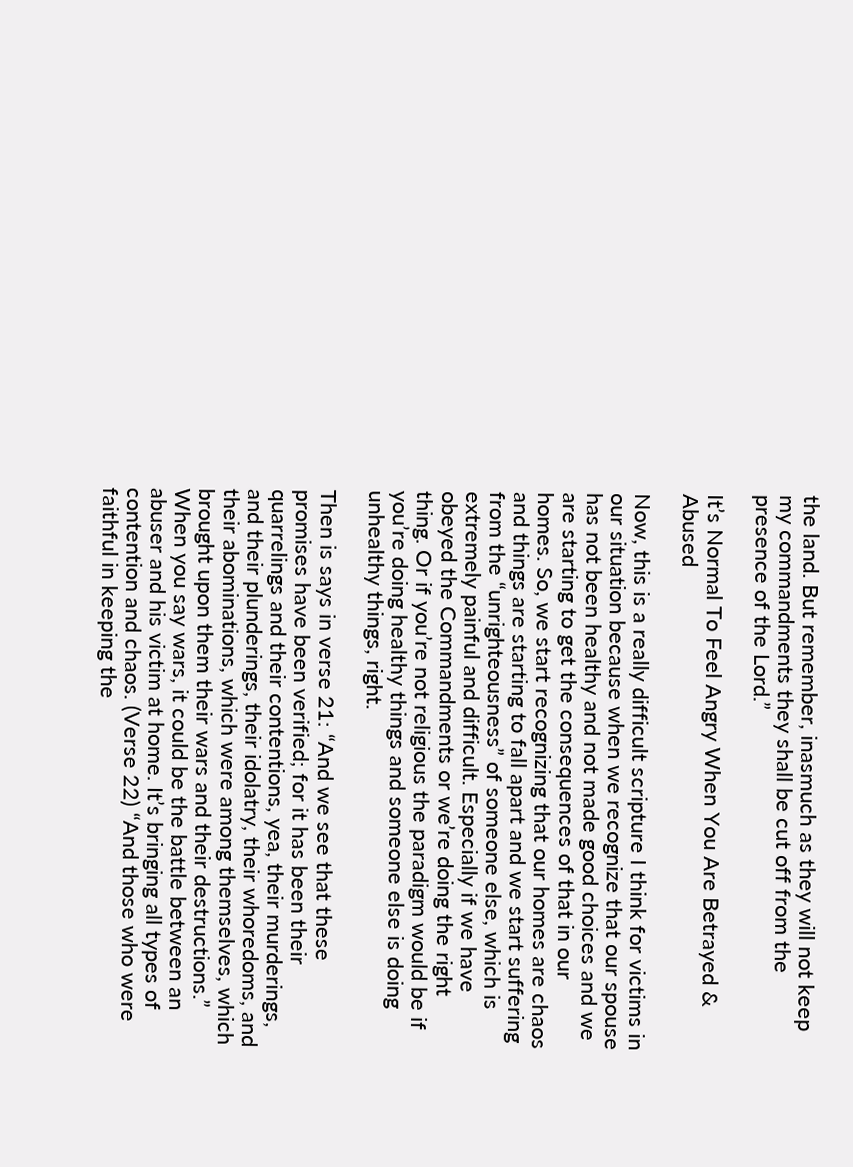the land. But remember, inasmuch as they will not keep my commandments they shall be cut off from the presence of the Lord.”

It’s Normal To Feel Angry When You Are Betrayed & Abused

Now, this is a really difficult scripture I think for victims in our situation because when we recognize that our spouse has not been healthy and not made good choices and we are starting to get the consequences of that in our homes. So, we start recognizing that our homes are chaos and things are starting to fall apart and we start suffering from the “unrighteousness” of someone else, which is extremely painful and difficult. Especially if we have obeyed the Commandments or we’re doing the right thing. Or if you’re not religious the paradigm would be if you’re doing healthy things and someone else is doing unhealthy things, right.

Then is says in verse 21: “And we see that these promises have been verified; for it has been their quarrelings and their contentions, yea, their murderings, and their plunderings, their idolatry, their whoredoms, and their abominations, which were among themselves, which brought upon them their wars and their destructions.” When you say wars, it could be the battle between an abuser and his victim at home. It’s bringing all types of contention and chaos. (Verse 22) “And those who were faithful in keeping the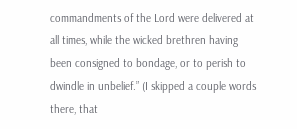commandments of the Lord were delivered at all times, while the wicked brethren having been consigned to bondage, or to perish to dwindle in unbelief.” (I skipped a couple words there, that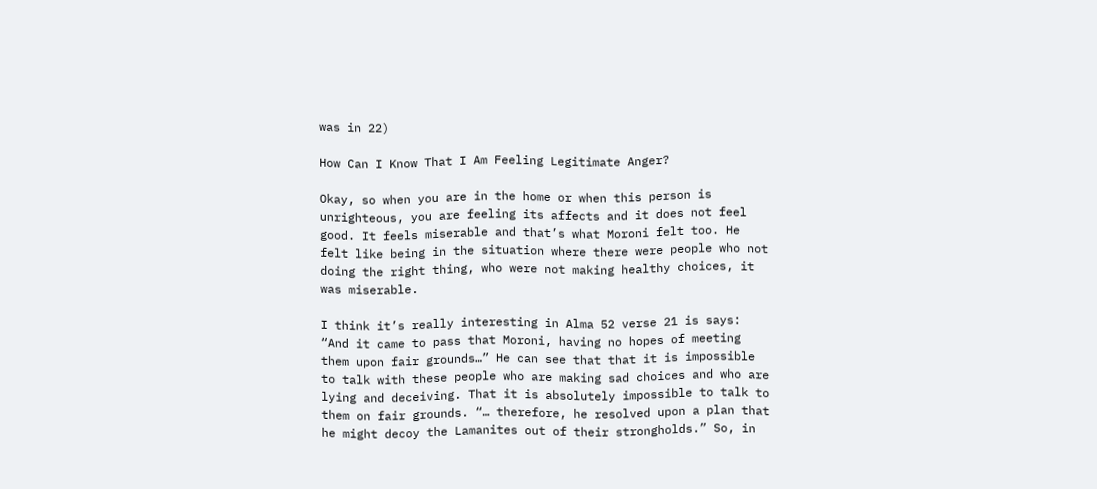was in 22)

How Can I Know That I Am Feeling Legitimate Anger?

Okay, so when you are in the home or when this person is unrighteous, you are feeling its affects and it does not feel good. It feels miserable and that’s what Moroni felt too. He felt like being in the situation where there were people who not doing the right thing, who were not making healthy choices, it was miserable.

I think it’s really interesting in Alma 52 verse 21 is says: “And it came to pass that Moroni, having no hopes of meeting them upon fair grounds…” He can see that that it is impossible to talk with these people who are making sad choices and who are lying and deceiving. That it is absolutely impossible to talk to them on fair grounds. “… therefore, he resolved upon a plan that he might decoy the Lamanites out of their strongholds.” So, in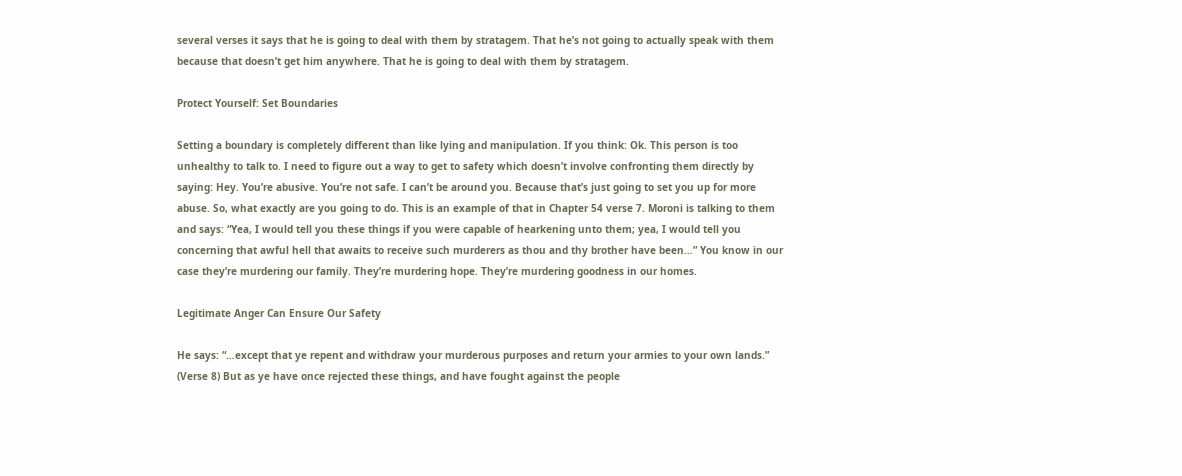several verses it says that he is going to deal with them by stratagem. That he’s not going to actually speak with them because that doesn’t get him anywhere. That he is going to deal with them by stratagem.

Protect Yourself: Set Boundaries

Setting a boundary is completely different than like lying and manipulation. If you think: Ok. This person is too unhealthy to talk to. I need to figure out a way to get to safety which doesn’t involve confronting them directly by saying: Hey. You’re abusive. You’re not safe. I can’t be around you. Because that’s just going to set you up for more abuse. So, what exactly are you going to do. This is an example of that in Chapter 54 verse 7. Moroni is talking to them and says: “Yea, I would tell you these things if you were capable of hearkening unto them; yea, I would tell you concerning that awful hell that awaits to receive such murderers as thou and thy brother have been…” You know in our case they’re murdering our family. They’re murdering hope. They’re murdering goodness in our homes.

Legitimate Anger Can Ensure Our Safety

He says: “…except that ye repent and withdraw your murderous purposes and return your armies to your own lands.” (Verse 8) But as ye have once rejected these things, and have fought against the people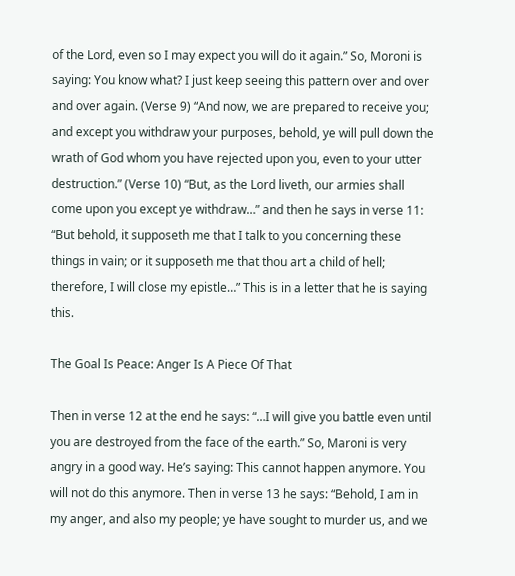of the Lord, even so I may expect you will do it again.” So, Moroni is saying: You know what? I just keep seeing this pattern over and over and over again. (Verse 9) “And now, we are prepared to receive you; and except you withdraw your purposes, behold, ye will pull down the wrath of God whom you have rejected upon you, even to your utter destruction.” (Verse 10) “But, as the Lord liveth, our armies shall come upon you except ye withdraw…” and then he says in verse 11: “But behold, it supposeth me that I talk to you concerning these things in vain; or it supposeth me that thou art a child of hell; therefore, I will close my epistle…” This is in a letter that he is saying this.

The Goal Is Peace: Anger Is A Piece Of That

Then in verse 12 at the end he says: “…I will give you battle even until you are destroyed from the face of the earth.” So, Maroni is very angry in a good way. He’s saying: This cannot happen anymore. You will not do this anymore. Then in verse 13 he says: “Behold, I am in my anger, and also my people; ye have sought to murder us, and we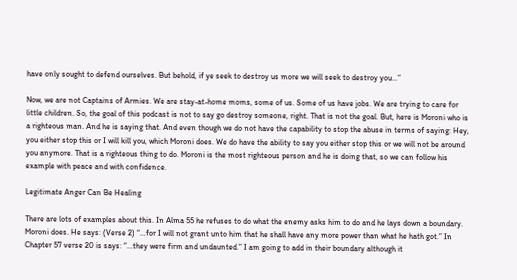have only sought to defend ourselves. But behold, if ye seek to destroy us more we will seek to destroy you…”

Now, we are not Captains of Armies. We are stay-at-home moms, some of us. Some of us have jobs. We are trying to care for little children. So, the goal of this podcast is not to say go destroy someone, right. That is not the goal. But, here is Moroni who is a righteous man. And he is saying that. And even though we do not have the capability to stop the abuse in terms of saying: Hey, you either stop this or I will kill you, which Moroni does. We do have the ability to say you either stop this or we will not be around you anymore. That is a righteous thing to do. Moroni is the most righteous person and he is doing that, so we can follow his example with peace and with confidence.

Legitimate Anger Can Be Healing

There are lots of examples about this. In Alma 55 he refuses to do what the enemy asks him to do and he lays down a boundary. Moroni does. He says: (Verse 2) “…for I will not grant unto him that he shall have any more power than what he hath got.” In Chapter 57 verse 20 is says: “…they were firm and undaunted.” I am going to add in their boundary although it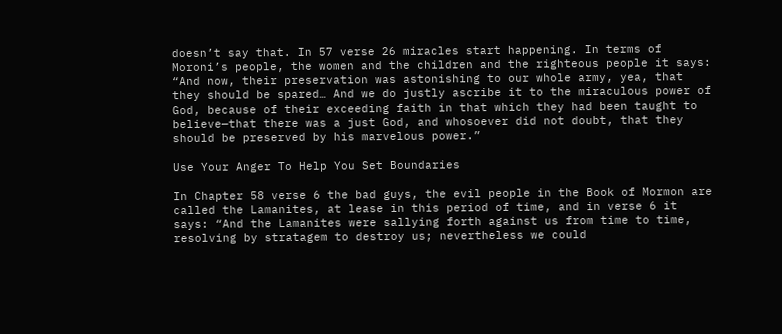doesn’t say that. In 57 verse 26 miracles start happening. In terms of Moroni’s people, the women and the children and the righteous people it says: “And now, their preservation was astonishing to our whole army, yea, that they should be spared… And we do justly ascribe it to the miraculous power of God, because of their exceeding faith in that which they had been taught to believe—that there was a just God, and whosoever did not doubt, that they should be preserved by his marvelous power.”

Use Your Anger To Help You Set Boundaries

In Chapter 58 verse 6 the bad guys, the evil people in the Book of Mormon are called the Lamanites, at lease in this period of time, and in verse 6 it says: “And the Lamanites were sallying forth against us from time to time, resolving by stratagem to destroy us; nevertheless we could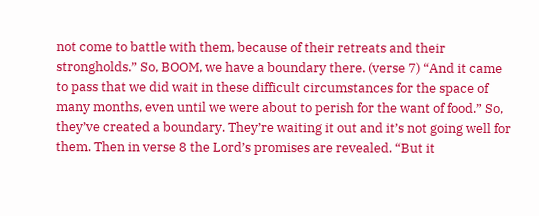not come to battle with them, because of their retreats and their strongholds.” So, BOOM, we have a boundary there. (verse 7) “And it came to pass that we did wait in these difficult circumstances for the space of many months, even until we were about to perish for the want of food.” So, they’ve created a boundary. They’re waiting it out and it’s not going well for them. Then in verse 8 the Lord’s promises are revealed. “But it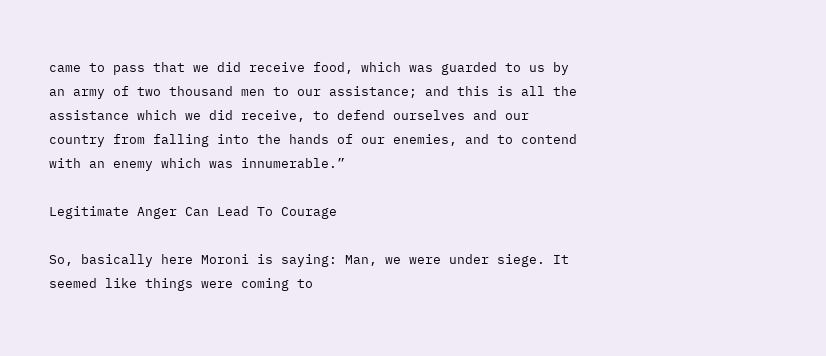came to pass that we did receive food, which was guarded to us by an army of two thousand men to our assistance; and this is all the assistance which we did receive, to defend ourselves and our country from falling into the hands of our enemies, and to contend with an enemy which was innumerable.”

Legitimate Anger Can Lead To Courage

So, basically here Moroni is saying: Man, we were under siege. It seemed like things were coming to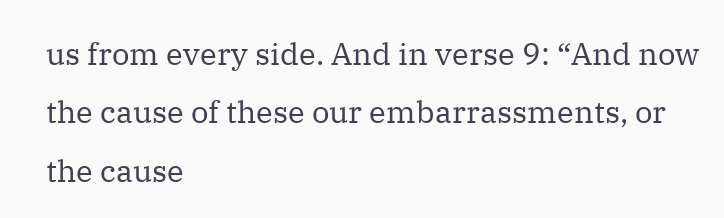us from every side. And in verse 9: “And now the cause of these our embarrassments, or the cause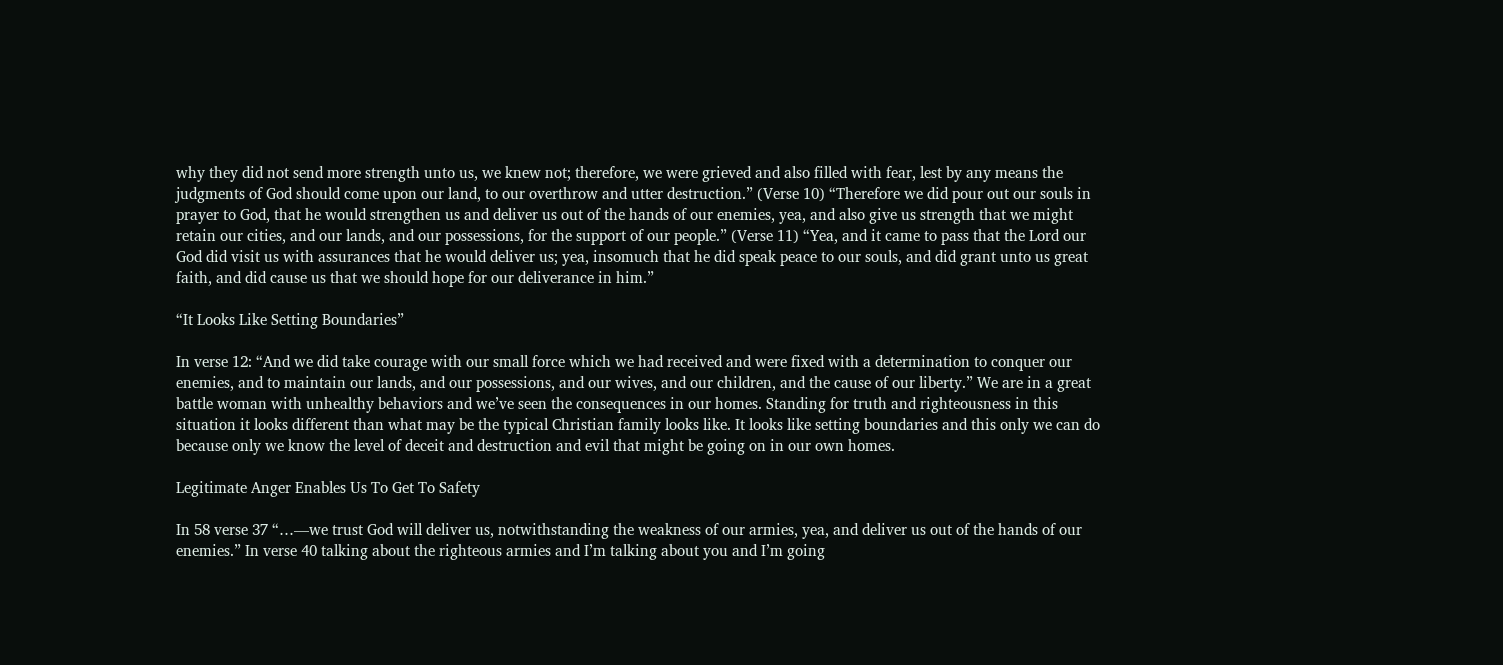why they did not send more strength unto us, we knew not; therefore, we were grieved and also filled with fear, lest by any means the judgments of God should come upon our land, to our overthrow and utter destruction.” (Verse 10) “Therefore we did pour out our souls in prayer to God, that he would strengthen us and deliver us out of the hands of our enemies, yea, and also give us strength that we might retain our cities, and our lands, and our possessions, for the support of our people.” (Verse 11) “Yea, and it came to pass that the Lord our God did visit us with assurances that he would deliver us; yea, insomuch that he did speak peace to our souls, and did grant unto us great faith, and did cause us that we should hope for our deliverance in him.”

“It Looks Like Setting Boundaries”

In verse 12: “And we did take courage with our small force which we had received and were fixed with a determination to conquer our enemies, and to maintain our lands, and our possessions, and our wives, and our children, and the cause of our liberty.” We are in a great battle woman with unhealthy behaviors and we’ve seen the consequences in our homes. Standing for truth and righteousness in this situation it looks different than what may be the typical Christian family looks like. It looks like setting boundaries and this only we can do because only we know the level of deceit and destruction and evil that might be going on in our own homes.

Legitimate Anger Enables Us To Get To Safety

In 58 verse 37 “…—we trust God will deliver us, notwithstanding the weakness of our armies, yea, and deliver us out of the hands of our enemies.” In verse 40 talking about the righteous armies and I’m talking about you and I’m going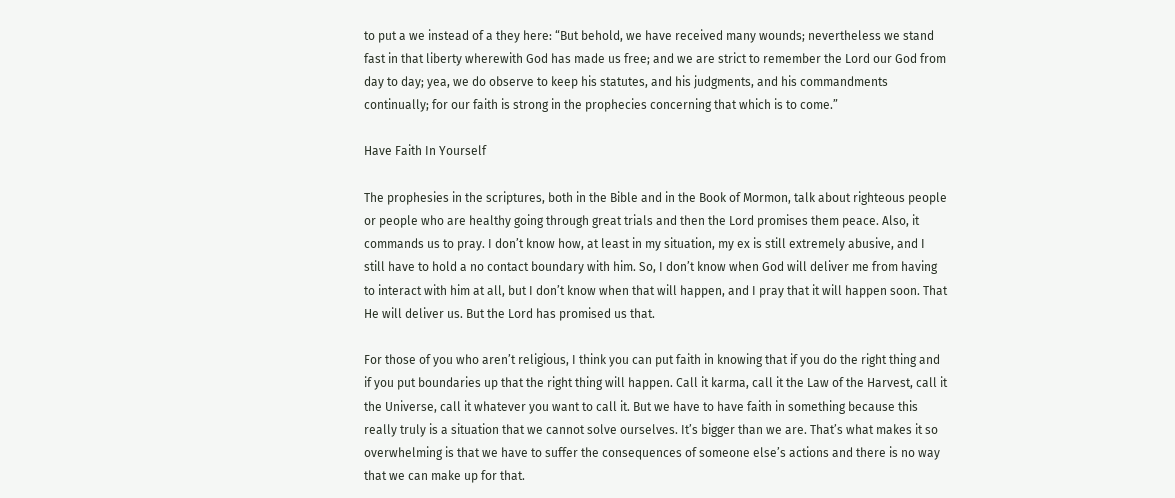to put a we instead of a they here: “But behold, we have received many wounds; nevertheless we stand fast in that liberty wherewith God has made us free; and we are strict to remember the Lord our God from day to day; yea, we do observe to keep his statutes, and his judgments, and his commandments continually; for our faith is strong in the prophecies concerning that which is to come.”

Have Faith In Yourself

The prophesies in the scriptures, both in the Bible and in the Book of Mormon, talk about righteous people or people who are healthy going through great trials and then the Lord promises them peace. Also, it commands us to pray. I don’t know how, at least in my situation, my ex is still extremely abusive, and I still have to hold a no contact boundary with him. So, I don’t know when God will deliver me from having to interact with him at all, but I don’t know when that will happen, and I pray that it will happen soon. That He will deliver us. But the Lord has promised us that.

For those of you who aren’t religious, I think you can put faith in knowing that if you do the right thing and if you put boundaries up that the right thing will happen. Call it karma, call it the Law of the Harvest, call it the Universe, call it whatever you want to call it. But we have to have faith in something because this really truly is a situation that we cannot solve ourselves. It’s bigger than we are. That’s what makes it so overwhelming is that we have to suffer the consequences of someone else’s actions and there is no way that we can make up for that.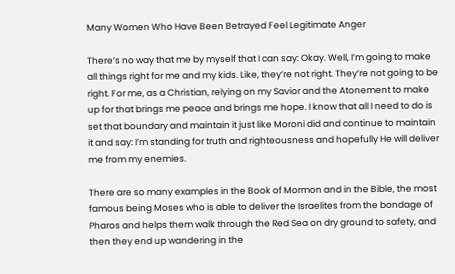Many Women Who Have Been Betrayed Feel Legitimate Anger

There’s no way that me by myself that I can say: Okay. Well, I’m going to make all things right for me and my kids. Like, they’re not right. They’re not going to be right. For me, as a Christian, relying on my Savior and the Atonement to make up for that brings me peace and brings me hope. I know that all I need to do is set that boundary and maintain it just like Moroni did and continue to maintain it and say: I’m standing for truth and righteousness and hopefully He will deliver me from my enemies.

There are so many examples in the Book of Mormon and in the Bible, the most famous being Moses who is able to deliver the Israelites from the bondage of Pharos and helps them walk through the Red Sea on dry ground to safety, and then they end up wandering in the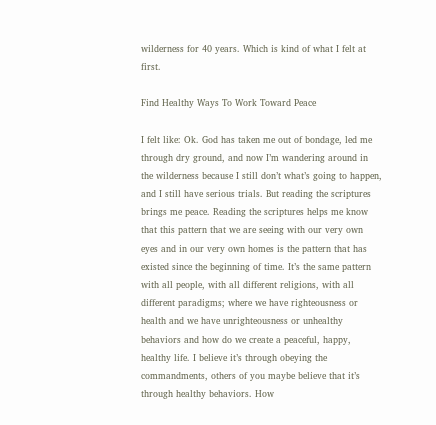wilderness for 40 years. Which is kind of what I felt at first.

Find Healthy Ways To Work Toward Peace

I felt like: Ok. God has taken me out of bondage, led me through dry ground, and now I’m wandering around in the wilderness because I still don’t what’s going to happen, and I still have serious trials. But reading the scriptures brings me peace. Reading the scriptures helps me know that this pattern that we are seeing with our very own eyes and in our very own homes is the pattern that has existed since the beginning of time. It’s the same pattern with all people, with all different religions, with all different paradigms; where we have righteousness or health and we have unrighteousness or unhealthy behaviors and how do we create a peaceful, happy, healthy life. I believe it’s through obeying the commandments, others of you maybe believe that it’s through healthy behaviors. How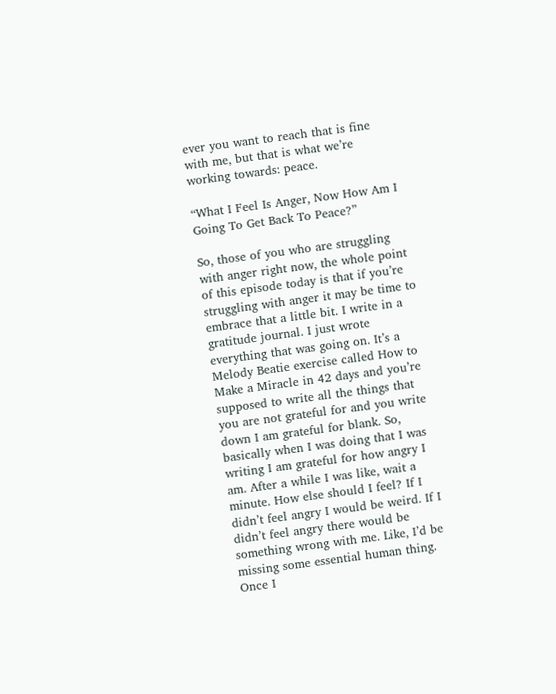ever you want to reach that is fine with me, but that is what we’re working towards: peace.

“What I Feel Is Anger, Now How Am I Going To Get Back To Peace?”

So, those of you who are struggling with anger right now, the whole point of this episode today is that if you’re struggling with anger it may be time to embrace that a little bit. I write in a gratitude journal. I just wrote everything that was going on. It’s a Melody Beatie exercise called How to Make a Miracle in 42 days and you’re supposed to write all the things that you are not grateful for and you write down I am grateful for blank. So, basically when I was doing that I was writing I am grateful for how angry I am. After a while I was like, wait a minute. How else should I feel? If I didn’t feel angry I would be weird. If I didn’t feel angry there would be something wrong with me. Like, I’d be missing some essential human thing. Once I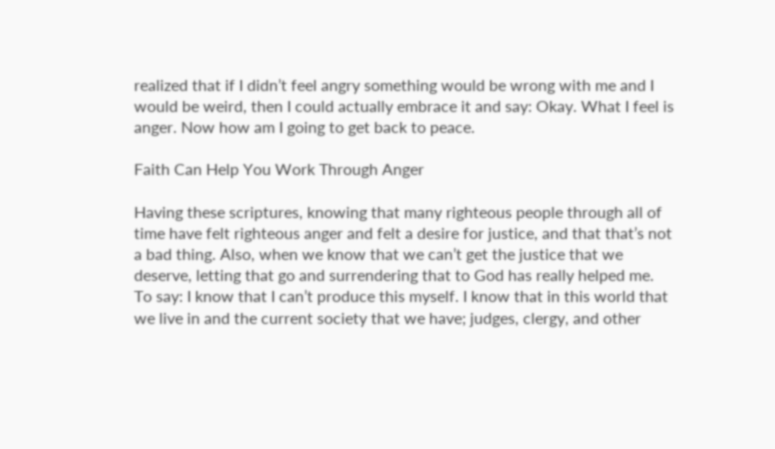realized that if I didn’t feel angry something would be wrong with me and I would be weird, then I could actually embrace it and say: Okay. What I feel is anger. Now how am I going to get back to peace.

Faith Can Help You Work Through Anger

Having these scriptures, knowing that many righteous people through all of time have felt righteous anger and felt a desire for justice, and that that’s not a bad thing. Also, when we know that we can’t get the justice that we deserve, letting that go and surrendering that to God has really helped me. To say: I know that I can’t produce this myself. I know that in this world that we live in and the current society that we have; judges, clergy, and other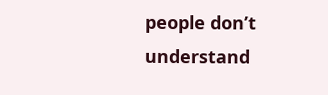people don’t understand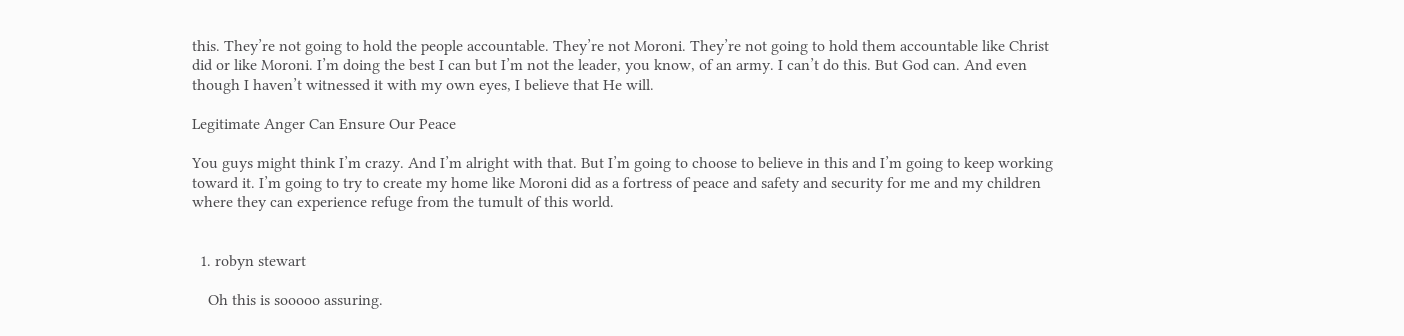this. They’re not going to hold the people accountable. They’re not Moroni. They’re not going to hold them accountable like Christ did or like Moroni. I’m doing the best I can but I’m not the leader, you know, of an army. I can’t do this. But God can. And even though I haven’t witnessed it with my own eyes, I believe that He will.

Legitimate Anger Can Ensure Our Peace

You guys might think I’m crazy. And I’m alright with that. But I’m going to choose to believe in this and I’m going to keep working toward it. I’m going to try to create my home like Moroni did as a fortress of peace and safety and security for me and my children where they can experience refuge from the tumult of this world.


  1. robyn stewart

    Oh this is sooooo assuring.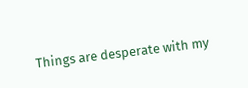Things are desperate with my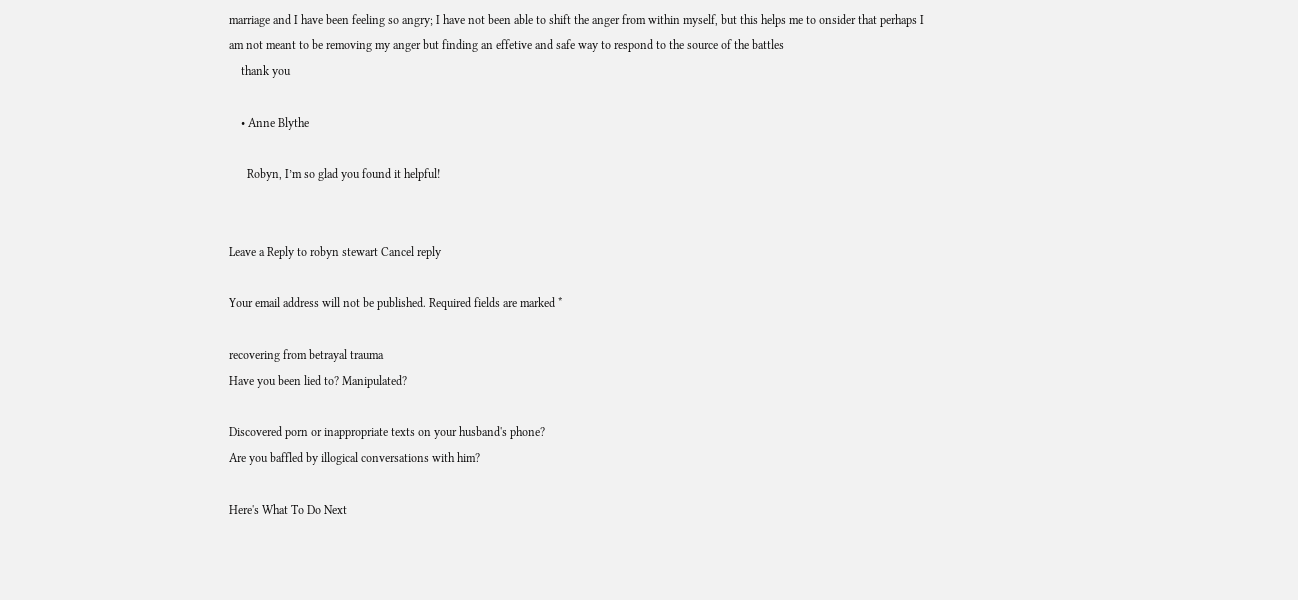marriage and I have been feeling so angry; I have not been able to shift the anger from within myself, but this helps me to onsider that perhaps I am not meant to be removing my anger but finding an effetive and safe way to respond to the source of the battles
    thank you

    • Anne Blythe

      Robyn, I’m so glad you found it helpful!


Leave a Reply to robyn stewart Cancel reply

Your email address will not be published. Required fields are marked *

recovering from betrayal trauma
Have you been lied to? Manipulated?

Discovered porn or inappropriate texts on your husband's phone?
Are you baffled by illogical conversations with him?

Here's What To Do Next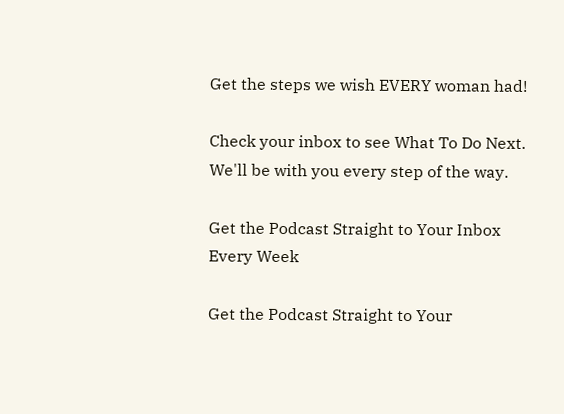Get the steps we wish EVERY woman had!

Check your inbox to see What To Do Next. We'll be with you every step of the way.

Get the Podcast Straight to Your Inbox Every Week

Get the Podcast Straight to Your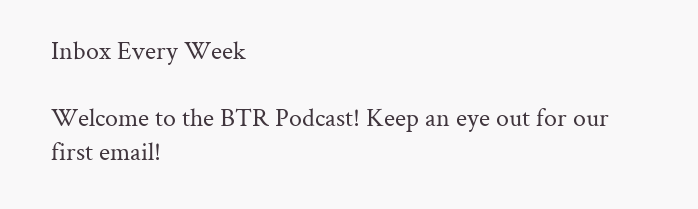Inbox Every Week

Welcome to the BTR Podcast! Keep an eye out for our first email!